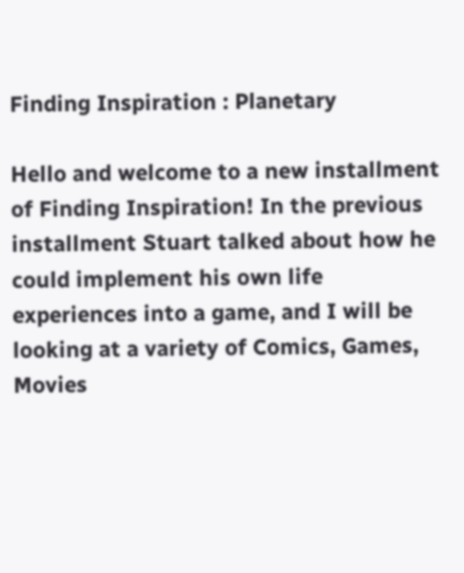Finding Inspiration : Planetary

Hello and welcome to a new installment of Finding Inspiration! In the previous installment Stuart talked about how he could implement his own life experiences into a game, and I will be looking at a variety of Comics, Games, Movies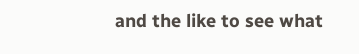and the like to see what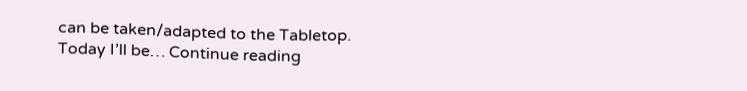can be taken/adapted to the Tabletop. Today I’ll be… Continue reading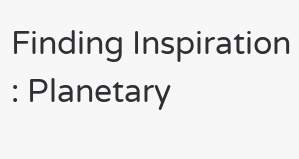Finding Inspiration : Planetary